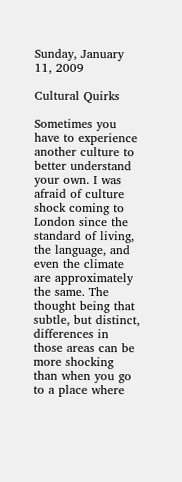Sunday, January 11, 2009

Cultural Quirks

Sometimes you have to experience another culture to better understand your own. I was afraid of culture shock coming to London since the standard of living, the language, and even the climate are approximately the same. The thought being that subtle, but distinct, differences in those areas can be more shocking than when you go to a place where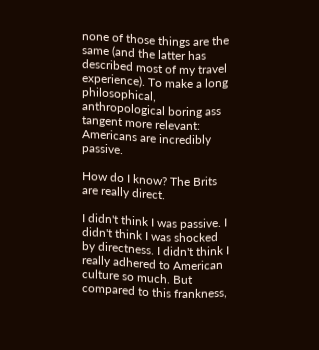none of those things are the same (and the latter has described most of my travel experience). To make a long philosophical, anthropological boring ass tangent more relevant: Americans are incredibly passive.

How do I know? The Brits are really direct.

I didn't think I was passive. I didn't think I was shocked by directness. I didn't think I really adhered to American culture so much. But compared to this frankness,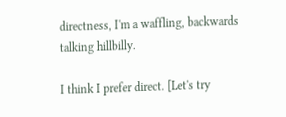directness, I'm a waffling, backwards talking hillbilly.

I think I prefer direct. [Let's try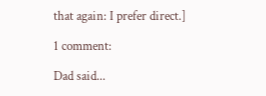that again: I prefer direct.]

1 comment:

Dad said...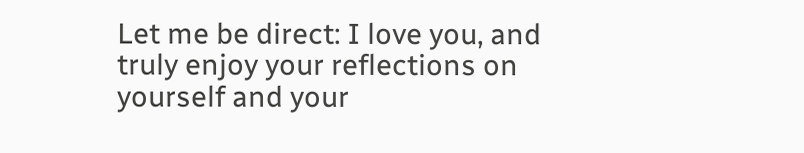Let me be direct: I love you, and truly enjoy your reflections on yourself and your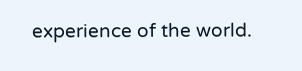experience of the world.